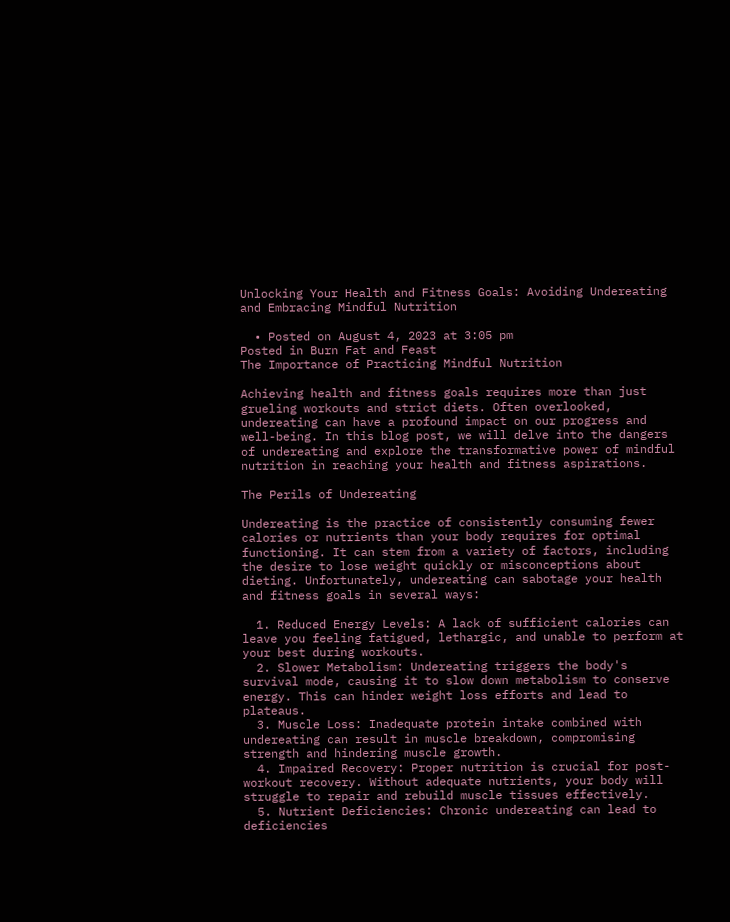Unlocking Your Health and Fitness Goals: Avoiding Undereating and Embracing Mindful Nutrition

  • Posted on August 4, 2023 at 3:05 pm
Posted in Burn Fat and Feast
The Importance of Practicing Mindful Nutrition

Achieving health and fitness goals requires more than just grueling workouts and strict diets. Often overlooked, undereating can have a profound impact on our progress and well-being. In this blog post, we will delve into the dangers of undereating and explore the transformative power of mindful nutrition in reaching your health and fitness aspirations.

The Perils of Undereating

Undereating is the practice of consistently consuming fewer calories or nutrients than your body requires for optimal functioning. It can stem from a variety of factors, including the desire to lose weight quickly or misconceptions about dieting. Unfortunately, undereating can sabotage your health and fitness goals in several ways:

  1. Reduced Energy Levels: A lack of sufficient calories can leave you feeling fatigued, lethargic, and unable to perform at your best during workouts.
  2. Slower Metabolism: Undereating triggers the body's survival mode, causing it to slow down metabolism to conserve energy. This can hinder weight loss efforts and lead to plateaus.
  3. Muscle Loss: Inadequate protein intake combined with undereating can result in muscle breakdown, compromising strength and hindering muscle growth.
  4. Impaired Recovery: Proper nutrition is crucial for post-workout recovery. Without adequate nutrients, your body will struggle to repair and rebuild muscle tissues effectively.
  5. Nutrient Deficiencies: Chronic undereating can lead to deficiencies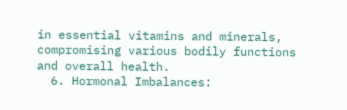in essential vitamins and minerals, compromising various bodily functions and overall health.
  6. Hormonal Imbalances: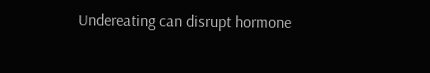Undereating can disrupt hormone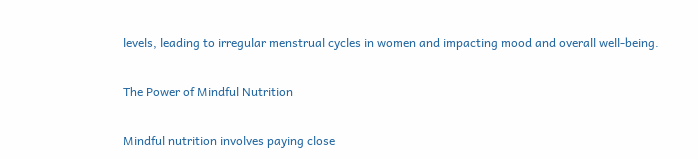levels, leading to irregular menstrual cycles in women and impacting mood and overall well-being.

The Power of Mindful Nutrition

Mindful nutrition involves paying close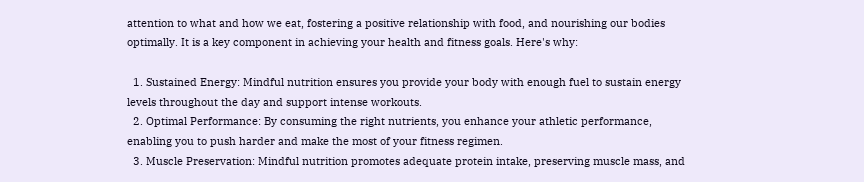attention to what and how we eat, fostering a positive relationship with food, and nourishing our bodies optimally. It is a key component in achieving your health and fitness goals. Here's why:

  1. Sustained Energy: Mindful nutrition ensures you provide your body with enough fuel to sustain energy levels throughout the day and support intense workouts.
  2. Optimal Performance: By consuming the right nutrients, you enhance your athletic performance, enabling you to push harder and make the most of your fitness regimen.
  3. Muscle Preservation: Mindful nutrition promotes adequate protein intake, preserving muscle mass, and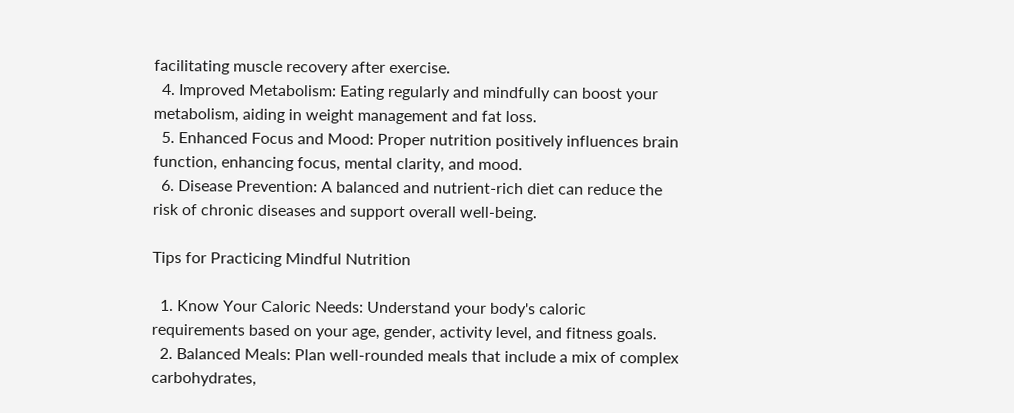facilitating muscle recovery after exercise.
  4. Improved Metabolism: Eating regularly and mindfully can boost your metabolism, aiding in weight management and fat loss.
  5. Enhanced Focus and Mood: Proper nutrition positively influences brain function, enhancing focus, mental clarity, and mood.
  6. Disease Prevention: A balanced and nutrient-rich diet can reduce the risk of chronic diseases and support overall well-being.

Tips for Practicing Mindful Nutrition

  1. Know Your Caloric Needs: Understand your body's caloric requirements based on your age, gender, activity level, and fitness goals.
  2. Balanced Meals: Plan well-rounded meals that include a mix of complex carbohydrates,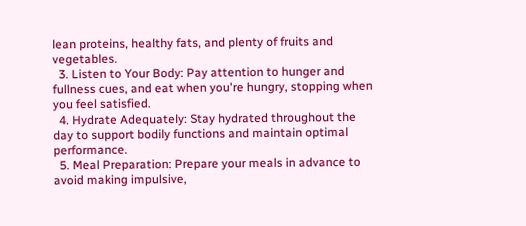lean proteins, healthy fats, and plenty of fruits and vegetables.
  3. Listen to Your Body: Pay attention to hunger and fullness cues, and eat when you're hungry, stopping when you feel satisfied.
  4. Hydrate Adequately: Stay hydrated throughout the day to support bodily functions and maintain optimal performance.
  5. Meal Preparation: Prepare your meals in advance to avoid making impulsive,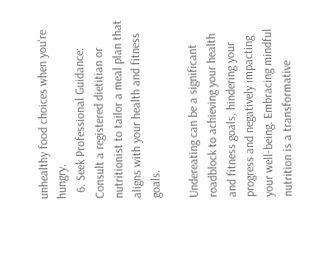unhealthy food choices when you're hungry.
  6. Seek Professional Guidance: Consult a registered dietitian or nutritionist to tailor a meal plan that aligns with your health and fitness goals.

Undereating can be a significant roadblock to achieving your health and fitness goals, hindering your progress and negatively impacting your well-being. Embracing mindful nutrition is a transformative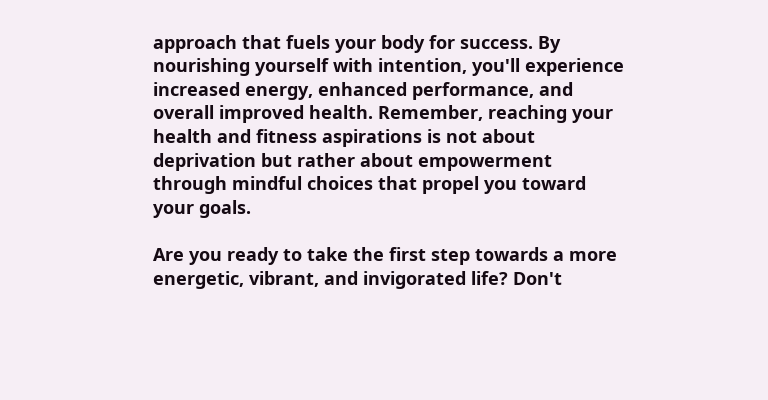approach that fuels your body for success. By nourishing yourself with intention, you'll experience increased energy, enhanced performance, and overall improved health. Remember, reaching your health and fitness aspirations is not about deprivation but rather about empowerment through mindful choices that propel you toward your goals.

Are you ready to take the first step towards a more energetic, vibrant, and invigorated life? Don't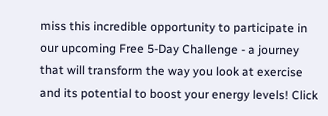miss this incredible opportunity to participate in our upcoming Free 5-Day Challenge - a journey that will transform the way you look at exercise and its potential to boost your energy levels! Click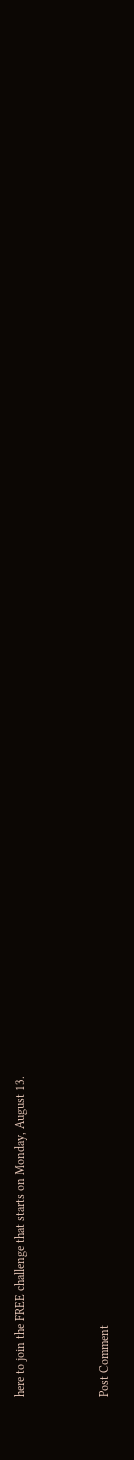here to join the FREE challenge that starts on Monday, August 13.



Post Comment